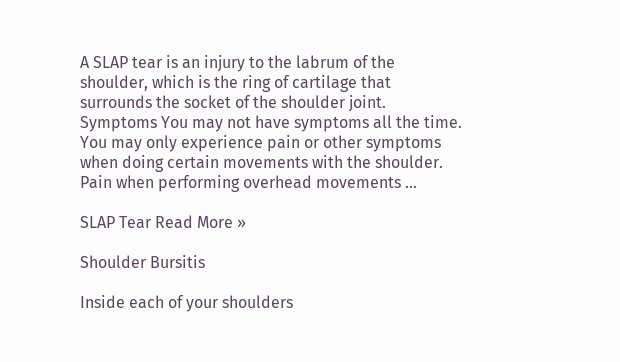A SLAP tear is an injury to the labrum of the shoulder, which is the ring of cartilage that surrounds the socket of the shoulder joint. Symptoms You may not have symptoms all the time. You may only experience pain or other symptoms when doing certain movements with the shoulder. Pain when performing overhead movements …

SLAP Tear Read More »

Shoulder Bursitis

Inside each of your shoulders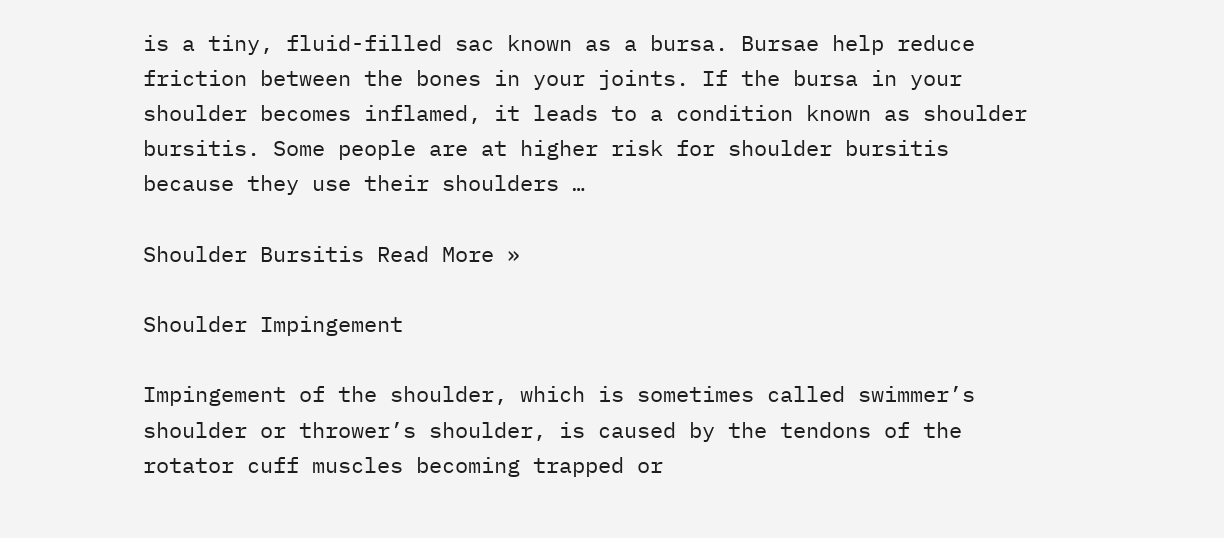is a tiny, fluid-filled sac known as a bursa. Bursae help reduce friction between the bones in your joints. If the bursa in your shoulder becomes inflamed, it leads to a condition known as shoulder bursitis. Some people are at higher risk for shoulder bursitis because they use their shoulders …

Shoulder Bursitis Read More »

Shoulder Impingement

Impingement of the shoulder, which is sometimes called swimmer’s shoulder or thrower’s shoulder, is caused by the tendons of the rotator cuff muscles becoming trapped or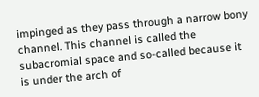impinged as they pass through a narrow bony channel. This channel is called the subacromial space and so-called because it is under the arch of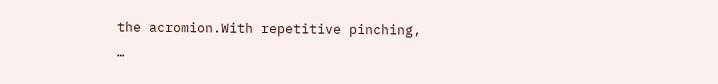the acromion.With repetitive pinching, …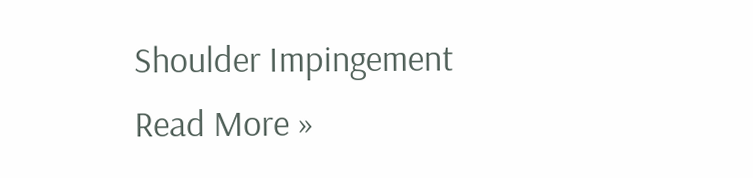Shoulder Impingement Read More »